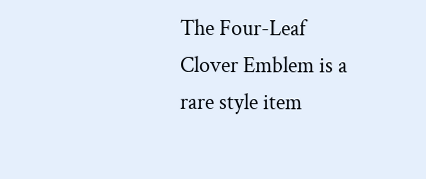The Four-Leaf Clover Emblem is a rare style item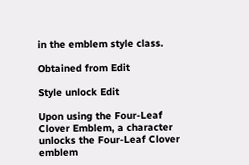in the emblem style class.

Obtained from Edit

Style unlock Edit

Upon using the Four-Leaf Clover Emblem, a character unlocks the Four-Leaf Clover emblem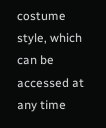costume style, which can be accessed at any time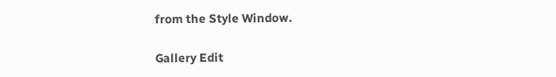from the Style Window.

Gallery Edit